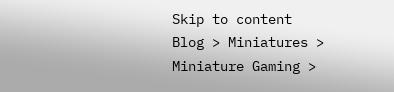Skip to content
Blog > Miniatures > Miniature Gaming >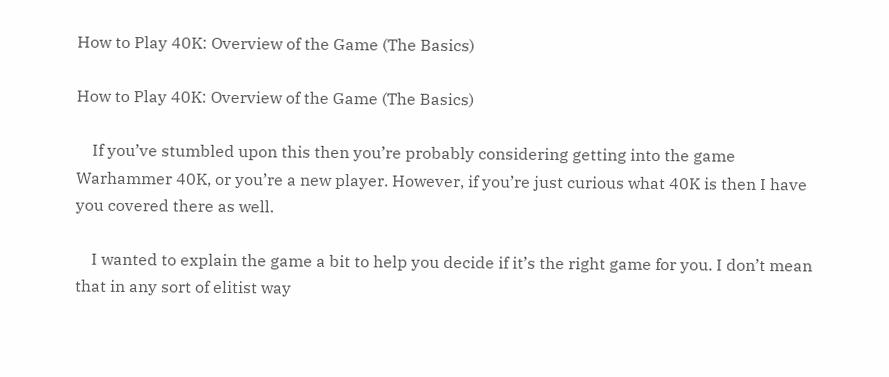How to Play 40K: Overview of the Game (The Basics)

How to Play 40K: Overview of the Game (The Basics)

    If you’ve stumbled upon this then you’re probably considering getting into the game Warhammer 40K, or you’re a new player. However, if you’re just curious what 40K is then I have you covered there as well.

    I wanted to explain the game a bit to help you decide if it’s the right game for you. I don’t mean that in any sort of elitist way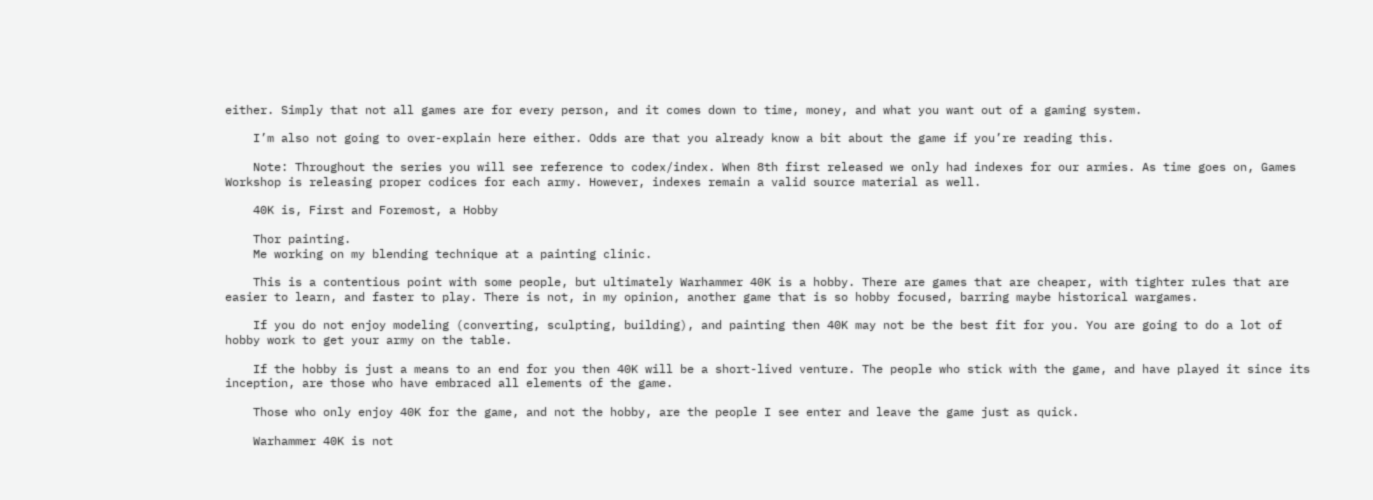either. Simply that not all games are for every person, and it comes down to time, money, and what you want out of a gaming system.

    I’m also not going to over-explain here either. Odds are that you already know a bit about the game if you’re reading this.

    Note: Throughout the series you will see reference to codex/index. When 8th first released we only had indexes for our armies. As time goes on, Games Workshop is releasing proper codices for each army. However, indexes remain a valid source material as well.

    40K is, First and Foremost, a Hobby

    Thor painting.
    Me working on my blending technique at a painting clinic.

    This is a contentious point with some people, but ultimately Warhammer 40K is a hobby. There are games that are cheaper, with tighter rules that are easier to learn, and faster to play. There is not, in my opinion, another game that is so hobby focused, barring maybe historical wargames.

    If you do not enjoy modeling (converting, sculpting, building), and painting then 40K may not be the best fit for you. You are going to do a lot of hobby work to get your army on the table.

    If the hobby is just a means to an end for you then 40K will be a short-lived venture. The people who stick with the game, and have played it since its inception, are those who have embraced all elements of the game.

    Those who only enjoy 40K for the game, and not the hobby, are the people I see enter and leave the game just as quick.

    Warhammer 40K is not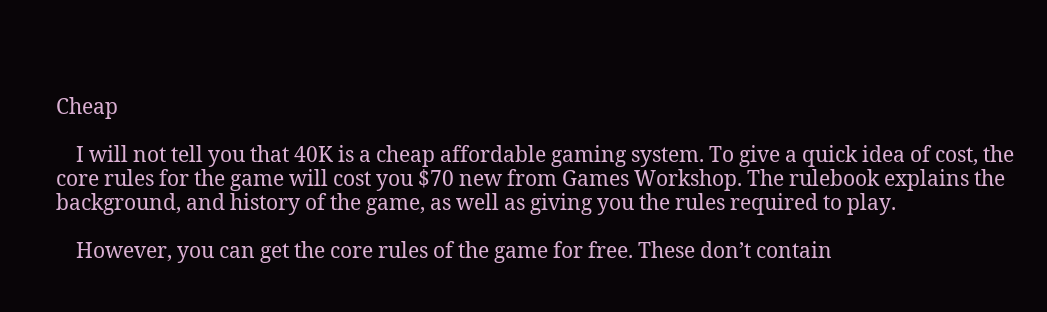Cheap

    I will not tell you that 40K is a cheap affordable gaming system. To give a quick idea of cost, the core rules for the game will cost you $70 new from Games Workshop. The rulebook explains the background, and history of the game, as well as giving you the rules required to play.

    However, you can get the core rules of the game for free. These don’t contain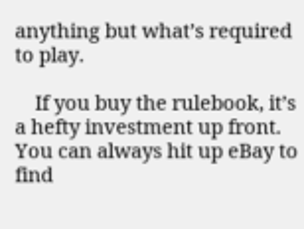anything but what’s required to play.

    If you buy the rulebook, it’s a hefty investment up front. You can always hit up eBay to find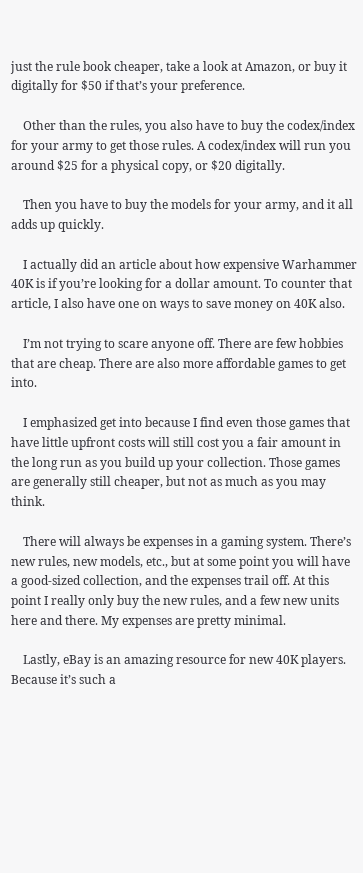just the rule book cheaper, take a look at Amazon, or buy it digitally for $50 if that’s your preference.

    Other than the rules, you also have to buy the codex/index for your army to get those rules. A codex/index will run you around $25 for a physical copy, or $20 digitally.

    Then you have to buy the models for your army, and it all adds up quickly.

    I actually did an article about how expensive Warhammer 40K is if you’re looking for a dollar amount. To counter that article, I also have one on ways to save money on 40K also.

    I’m not trying to scare anyone off. There are few hobbies that are cheap. There are also more affordable games to get into.

    I emphasized get into because I find even those games that have little upfront costs will still cost you a fair amount in the long run as you build up your collection. Those games are generally still cheaper, but not as much as you may think.

    There will always be expenses in a gaming system. There’s new rules, new models, etc., but at some point you will have a good-sized collection, and the expenses trail off. At this point I really only buy the new rules, and a few new units here and there. My expenses are pretty minimal.

    Lastly, eBay is an amazing resource for new 40K players. Because it’s such a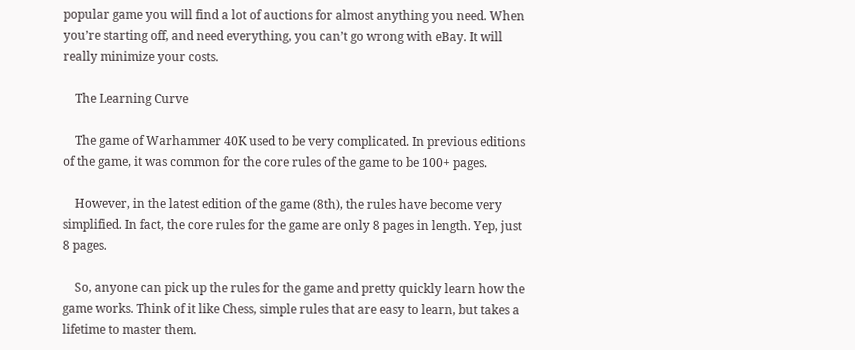popular game you will find a lot of auctions for almost anything you need. When you’re starting off, and need everything, you can’t go wrong with eBay. It will really minimize your costs.

    The Learning Curve

    The game of Warhammer 40K used to be very complicated. In previous editions of the game, it was common for the core rules of the game to be 100+ pages.

    However, in the latest edition of the game (8th), the rules have become very simplified. In fact, the core rules for the game are only 8 pages in length. Yep, just 8 pages.

    So, anyone can pick up the rules for the game and pretty quickly learn how the game works. Think of it like Chess, simple rules that are easy to learn, but takes a lifetime to master them.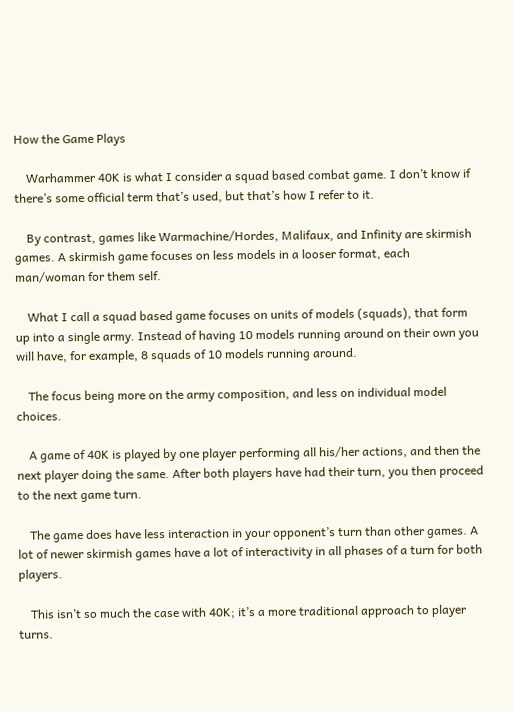How the Game Plays

    Warhammer 40K is what I consider a squad based combat game. I don’t know if there’s some official term that’s used, but that’s how I refer to it.

    By contrast, games like Warmachine/Hordes, Malifaux, and Infinity are skirmish games. A skirmish game focuses on less models in a looser format, each man/woman for them self.

    What I call a squad based game focuses on units of models (squads), that form up into a single army. Instead of having 10 models running around on their own you will have, for example, 8 squads of 10 models running around.

    The focus being more on the army composition, and less on individual model choices.

    A game of 40K is played by one player performing all his/her actions, and then the next player doing the same. After both players have had their turn, you then proceed to the next game turn.

    The game does have less interaction in your opponent’s turn than other games. A lot of newer skirmish games have a lot of interactivity in all phases of a turn for both players.

    This isn’t so much the case with 40K; it’s a more traditional approach to player turns.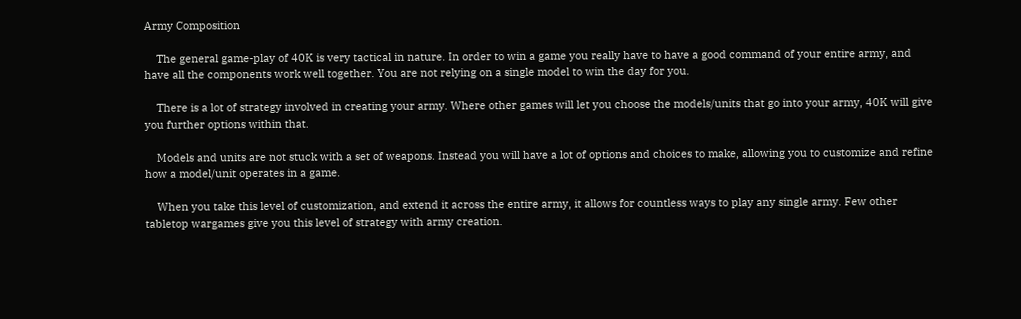Army Composition

    The general game-play of 40K is very tactical in nature. In order to win a game you really have to have a good command of your entire army, and have all the components work well together. You are not relying on a single model to win the day for you.

    There is a lot of strategy involved in creating your army. Where other games will let you choose the models/units that go into your army, 40K will give you further options within that.

    Models and units are not stuck with a set of weapons. Instead you will have a lot of options and choices to make, allowing you to customize and refine how a model/unit operates in a game.

    When you take this level of customization, and extend it across the entire army, it allows for countless ways to play any single army. Few other tabletop wargames give you this level of strategy with army creation.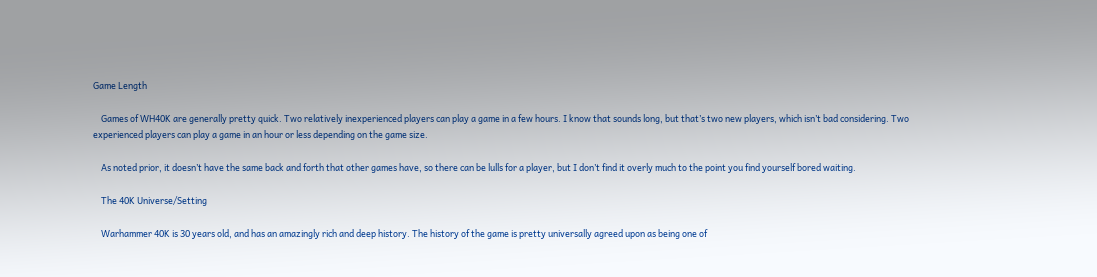Game Length

    Games of WH40K are generally pretty quick. Two relatively inexperienced players can play a game in a few hours. I know that sounds long, but that’s two new players, which isn’t bad considering. Two experienced players can play a game in an hour or less depending on the game size.

    As noted prior, it doesn’t have the same back and forth that other games have, so there can be lulls for a player, but I don’t find it overly much to the point you find yourself bored waiting.

    The 40K Universe/Setting

    Warhammer 40K is 30 years old, and has an amazingly rich and deep history. The history of the game is pretty universally agreed upon as being one of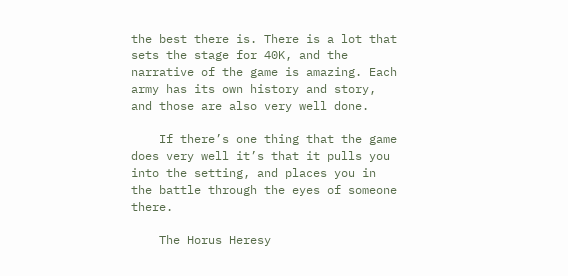the best there is. There is a lot that sets the stage for 40K, and the narrative of the game is amazing. Each army has its own history and story, and those are also very well done.

    If there’s one thing that the game does very well it’s that it pulls you into the setting, and places you in the battle through the eyes of someone there.

    The Horus Heresy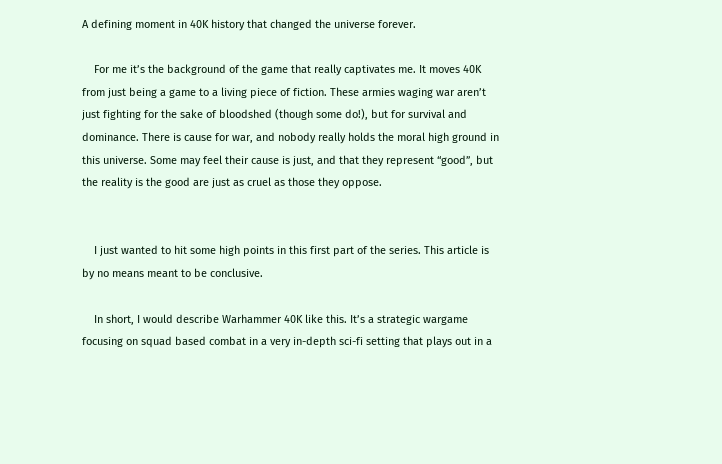A defining moment in 40K history that changed the universe forever.

    For me it’s the background of the game that really captivates me. It moves 40K from just being a game to a living piece of fiction. These armies waging war aren’t just fighting for the sake of bloodshed (though some do!), but for survival and dominance. There is cause for war, and nobody really holds the moral high ground in this universe. Some may feel their cause is just, and that they represent “good”, but the reality is the good are just as cruel as those they oppose.


    I just wanted to hit some high points in this first part of the series. This article is by no means meant to be conclusive.

    In short, I would describe Warhammer 40K like this. It’s a strategic wargame focusing on squad based combat in a very in-depth sci-fi setting that plays out in a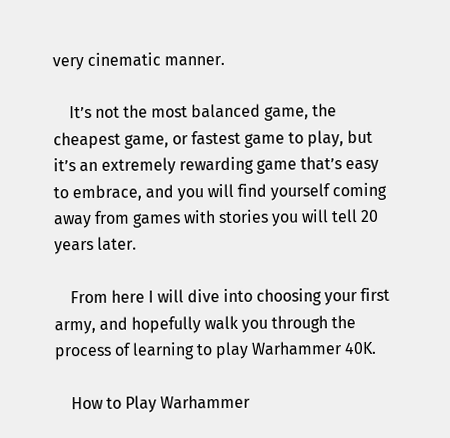very cinematic manner.

    It’s not the most balanced game, the cheapest game, or fastest game to play, but it’s an extremely rewarding game that’s easy to embrace, and you will find yourself coming away from games with stories you will tell 20 years later.

    From here I will dive into choosing your first army, and hopefully walk you through the process of learning to play Warhammer 40K.

    How to Play Warhammer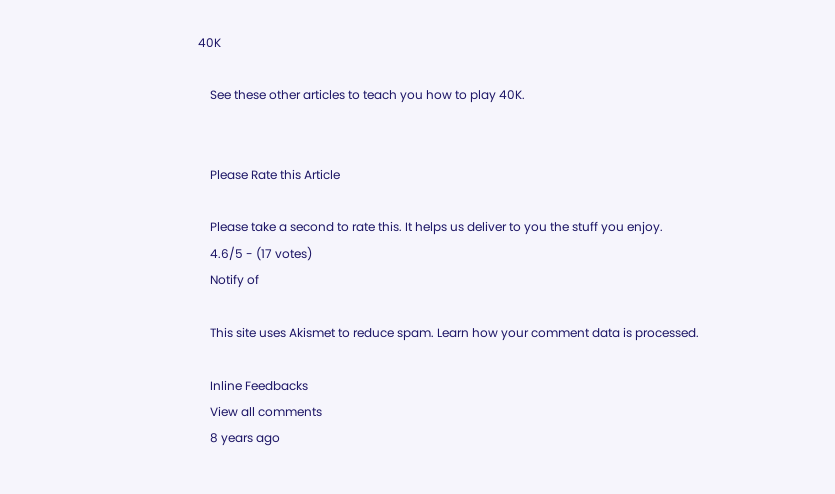40K

    See these other articles to teach you how to play 40K.


    Please Rate this Article

    Please take a second to rate this. It helps us deliver to you the stuff you enjoy.
    4.6/5 - (17 votes)
    Notify of

    This site uses Akismet to reduce spam. Learn how your comment data is processed.

    Inline Feedbacks
    View all comments
    8 years ago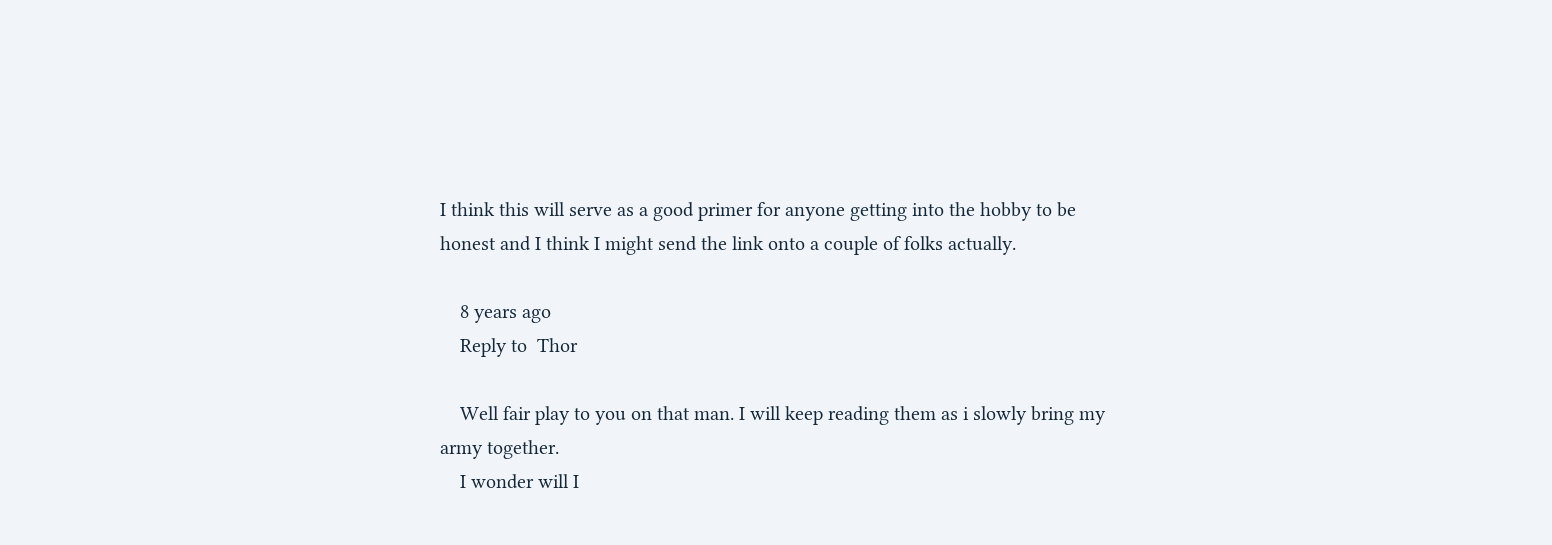I think this will serve as a good primer for anyone getting into the hobby to be honest and I think I might send the link onto a couple of folks actually.

    8 years ago
    Reply to  Thor

    Well fair play to you on that man. I will keep reading them as i slowly bring my army together.
    I wonder will I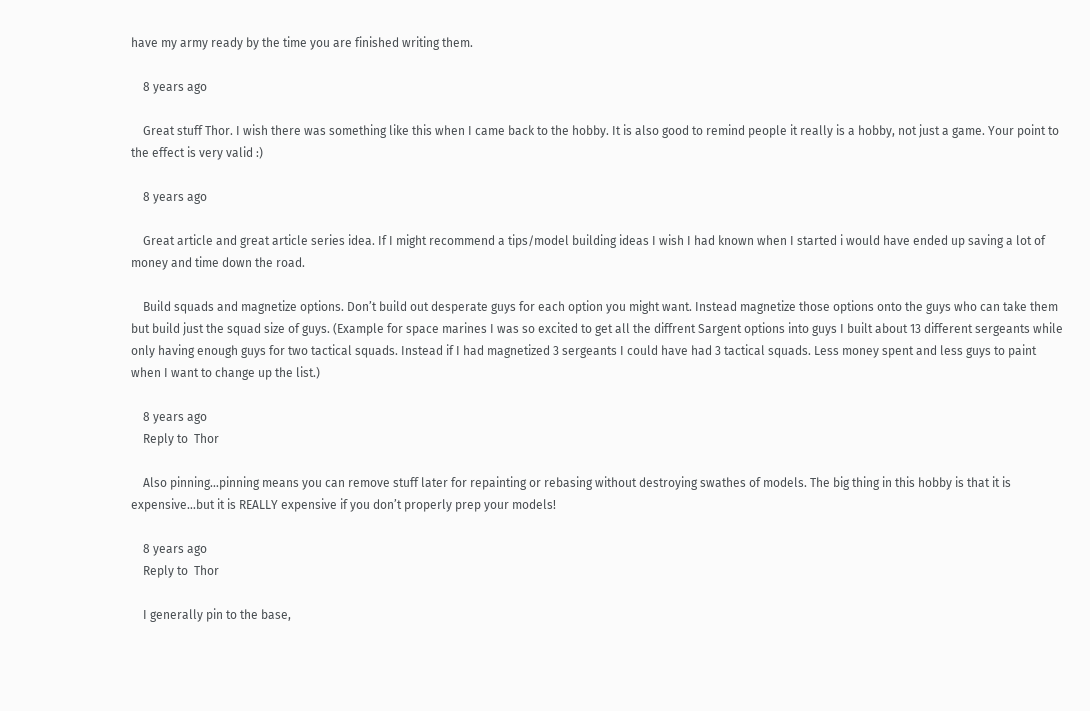have my army ready by the time you are finished writing them.

    8 years ago

    Great stuff Thor. I wish there was something like this when I came back to the hobby. It is also good to remind people it really is a hobby, not just a game. Your point to the effect is very valid :)

    8 years ago

    Great article and great article series idea. If I might recommend a tips/model building ideas I wish I had known when I started i would have ended up saving a lot of money and time down the road.

    Build squads and magnetize options. Don’t build out desperate guys for each option you might want. Instead magnetize those options onto the guys who can take them but build just the squad size of guys. (Example for space marines I was so excited to get all the diffrent Sargent options into guys I built about 13 different sergeants while only having enough guys for two tactical squads. Instead if I had magnetized 3 sergeants I could have had 3 tactical squads. Less money spent and less guys to paint when I want to change up the list.)

    8 years ago
    Reply to  Thor

    Also pinning…pinning means you can remove stuff later for repainting or rebasing without destroying swathes of models. The big thing in this hobby is that it is expensive…but it is REALLY expensive if you don’t properly prep your models!

    8 years ago
    Reply to  Thor

    I generally pin to the base,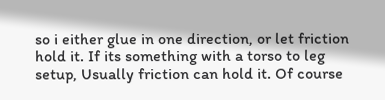so i either glue in one direction, or let friction hold it. If its something with a torso to leg setup, Usually friction can hold it. Of course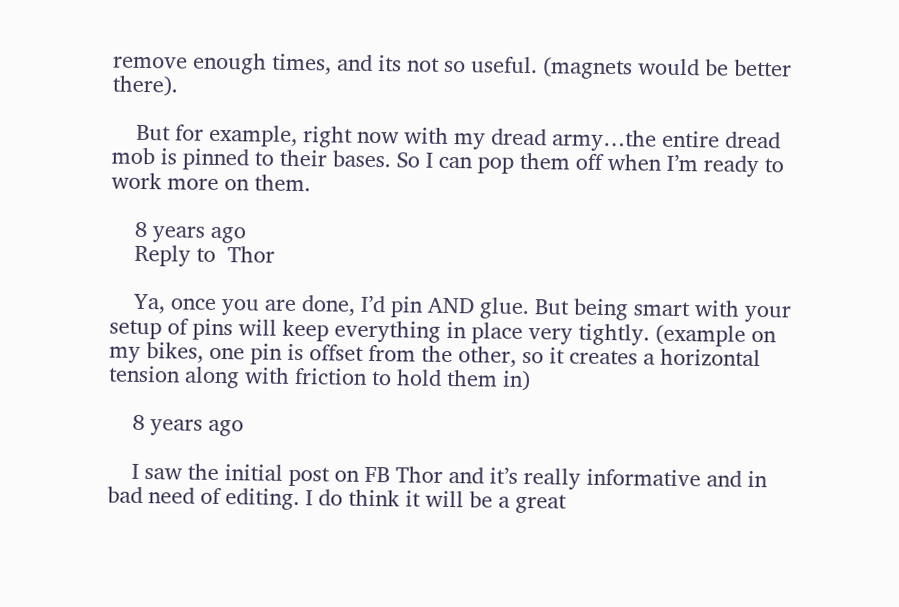remove enough times, and its not so useful. (magnets would be better there).

    But for example, right now with my dread army…the entire dread mob is pinned to their bases. So I can pop them off when I’m ready to work more on them.

    8 years ago
    Reply to  Thor

    Ya, once you are done, I’d pin AND glue. But being smart with your setup of pins will keep everything in place very tightly. (example on my bikes, one pin is offset from the other, so it creates a horizontal tension along with friction to hold them in)

    8 years ago

    I saw the initial post on FB Thor and it’s really informative and in bad need of editing. I do think it will be a great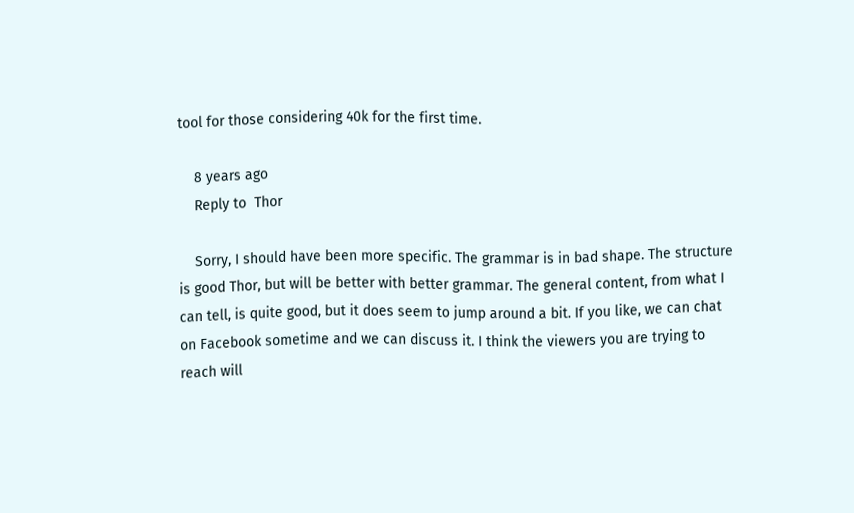tool for those considering 40k for the first time.

    8 years ago
    Reply to  Thor

    Sorry, I should have been more specific. The grammar is in bad shape. The structure is good Thor, but will be better with better grammar. The general content, from what I can tell, is quite good, but it does seem to jump around a bit. If you like, we can chat on Facebook sometime and we can discuss it. I think the viewers you are trying to reach will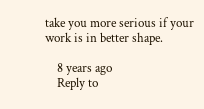take you more serious if your work is in better shape.

    8 years ago
    Reply to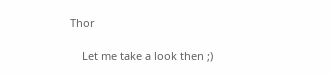Thor

    Let me take a look then ;)